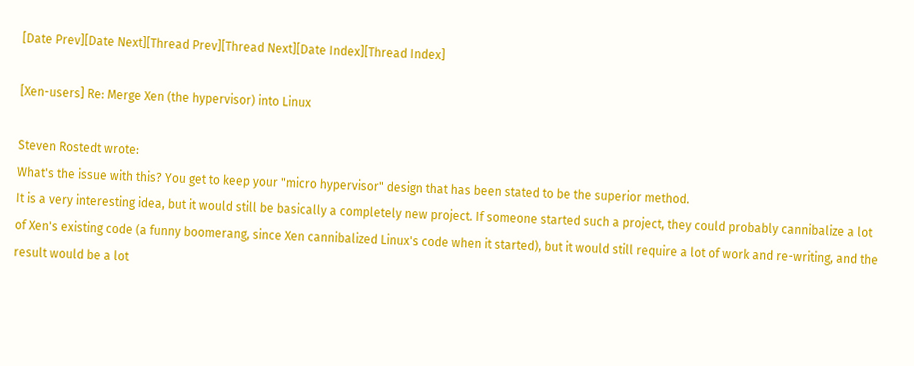[Date Prev][Date Next][Thread Prev][Thread Next][Date Index][Thread Index]

[Xen-users] Re: Merge Xen (the hypervisor) into Linux

Steven Rostedt wrote:
What's the issue with this? You get to keep your "micro hypervisor" design that has been stated to be the superior method.
It is a very interesting idea, but it would still be basically a completely new project. If someone started such a project, they could probably cannibalize a lot of Xen's existing code (a funny boomerang, since Xen cannibalized Linux's code when it started), but it would still require a lot of work and re-writing, and the result would be a lot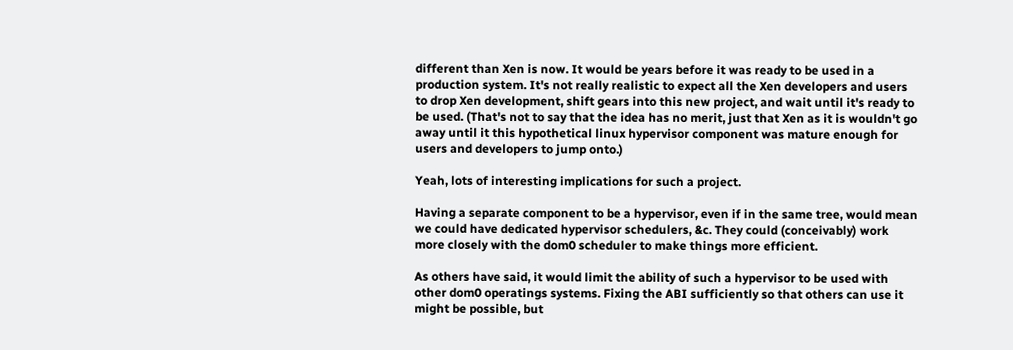different than Xen is now. It would be years before it was ready to be used in a production system. It's not really realistic to expect all the Xen developers and users to drop Xen development, shift gears into this new project, and wait until it's ready to be used. (That's not to say that the idea has no merit, just that Xen as it is wouldn't go away until it this hypothetical linux hypervisor component was mature enough for users and developers to jump onto.)

Yeah, lots of interesting implications for such a project.

Having a separate component to be a hypervisor, even if in the same tree, would mean we could have dedicated hypervisor schedulers, &c. They could (conceivably) work more closely with the dom0 scheduler to make things more efficient.

As others have said, it would limit the ability of such a hypervisor to be used with other dom0 operatings systems. Fixing the ABI sufficiently so that others can use it might be possible, but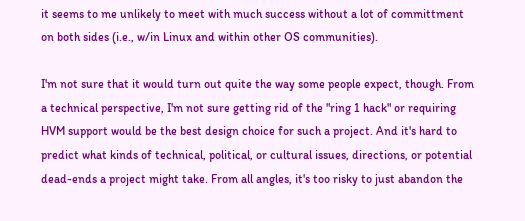it seems to me unlikely to meet with much success without a lot of committment on both sides (i.e., w/in Linux and within other OS communities).

I'm not sure that it would turn out quite the way some people expect, though. From a technical perspective, I'm not sure getting rid of the "ring 1 hack" or requiring HVM support would be the best design choice for such a project. And it's hard to predict what kinds of technical, political, or cultural issues, directions, or potential dead-ends a project might take. From all angles, it's too risky to just abandon the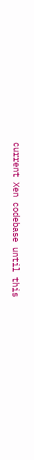current Xen codebase until this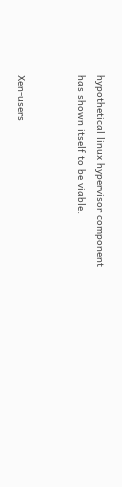hypothetical linux hypervisor component has shown itself to be viable.


Xen-users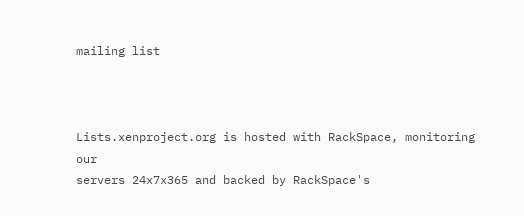mailing list



Lists.xenproject.org is hosted with RackSpace, monitoring our
servers 24x7x365 and backed by RackSpace's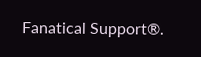Fanatical Support®.